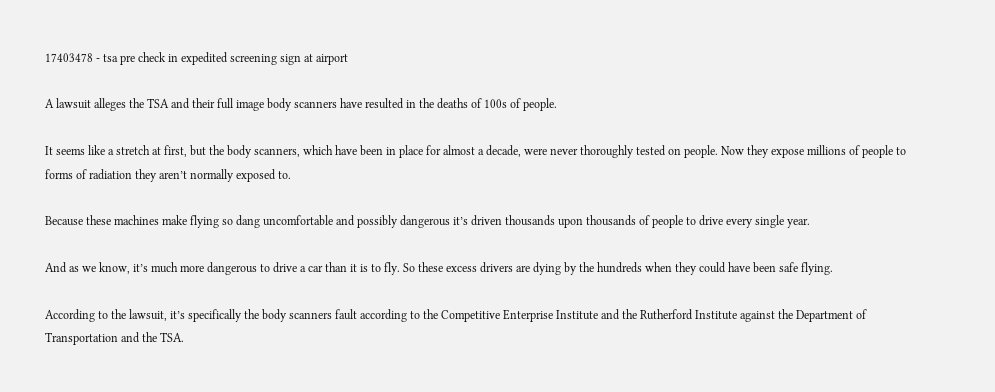17403478 - tsa pre check in expedited screening sign at airport

A lawsuit alleges the TSA and their full image body scanners have resulted in the deaths of 100s of people.

It seems like a stretch at first, but the body scanners, which have been in place for almost a decade, were never thoroughly tested on people. Now they expose millions of people to forms of radiation they aren’t normally exposed to.

Because these machines make flying so dang uncomfortable and possibly dangerous it’s driven thousands upon thousands of people to drive every single year.

And as we know, it’s much more dangerous to drive a car than it is to fly. So these excess drivers are dying by the hundreds when they could have been safe flying.

According to the lawsuit, it’s specifically the body scanners fault according to the Competitive Enterprise Institute and the Rutherford Institute against the Department of Transportation and the TSA.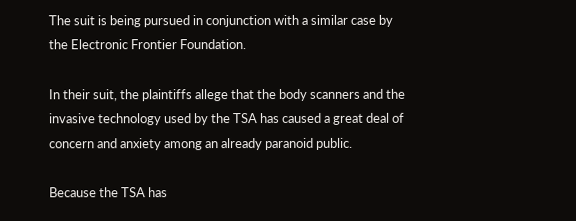The suit is being pursued in conjunction with a similar case by the Electronic Frontier Foundation.

In their suit, the plaintiffs allege that the body scanners and the invasive technology used by the TSA has caused a great deal of concern and anxiety among an already paranoid public.

Because the TSA has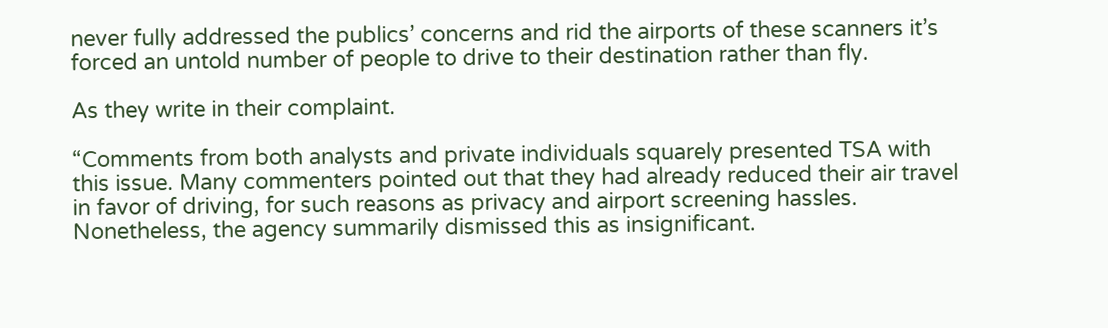never fully addressed the publics’ concerns and rid the airports of these scanners it’s forced an untold number of people to drive to their destination rather than fly.

As they write in their complaint.

“Comments from both analysts and private individuals squarely presented TSA with this issue. Many commenters pointed out that they had already reduced their air travel in favor of driving, for such reasons as privacy and airport screening hassles. Nonetheless, the agency summarily dismissed this as insignificant.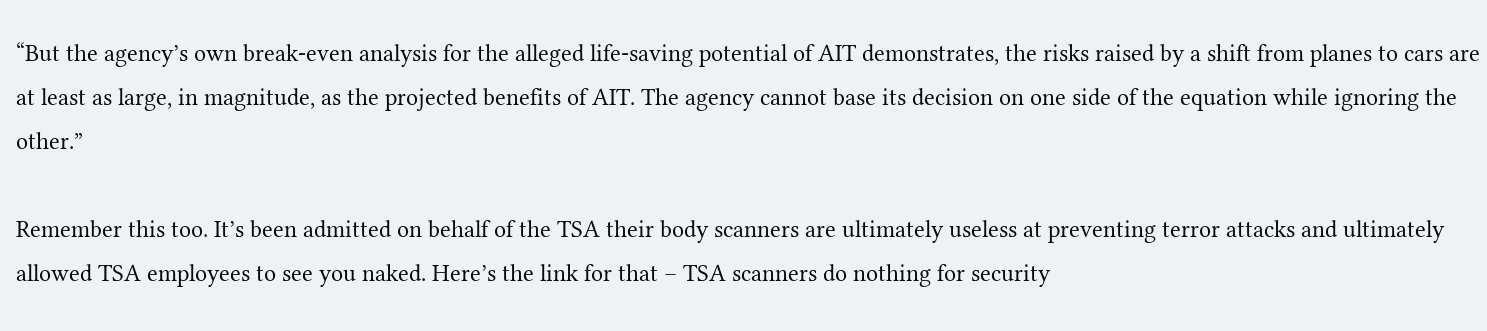“But the agency’s own break-even analysis for the alleged life-saving potential of AIT demonstrates, the risks raised by a shift from planes to cars are at least as large, in magnitude, as the projected benefits of AIT. The agency cannot base its decision on one side of the equation while ignoring the other.”

Remember this too. It’s been admitted on behalf of the TSA their body scanners are ultimately useless at preventing terror attacks and ultimately allowed TSA employees to see you naked. Here’s the link for that – TSA scanners do nothing for security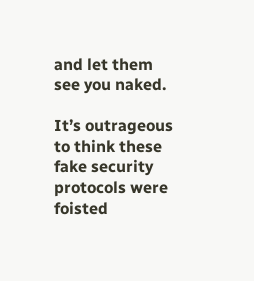and let them see you naked.

It’s outrageous to think these fake security protocols were foisted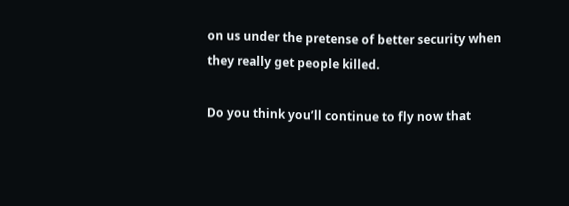on us under the pretense of better security when they really get people killed.

Do you think you’ll continue to fly now that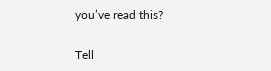you’ve read this?

Tell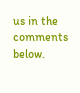us in the comments below.